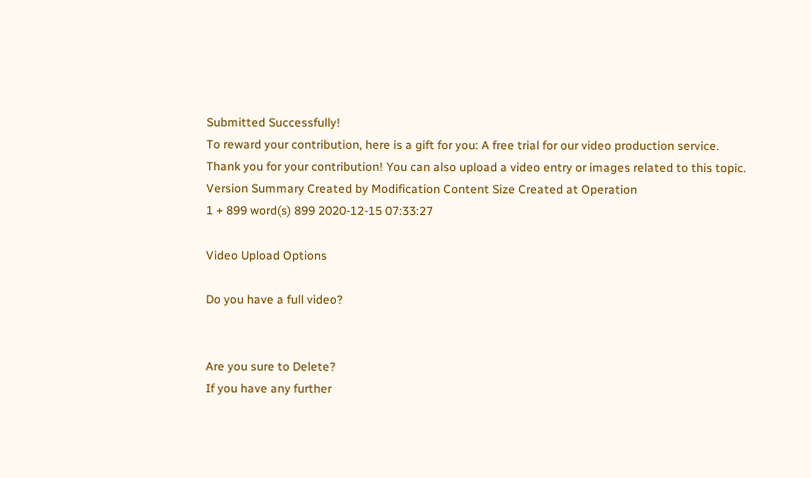Submitted Successfully!
To reward your contribution, here is a gift for you: A free trial for our video production service.
Thank you for your contribution! You can also upload a video entry or images related to this topic.
Version Summary Created by Modification Content Size Created at Operation
1 + 899 word(s) 899 2020-12-15 07:33:27

Video Upload Options

Do you have a full video?


Are you sure to Delete?
If you have any further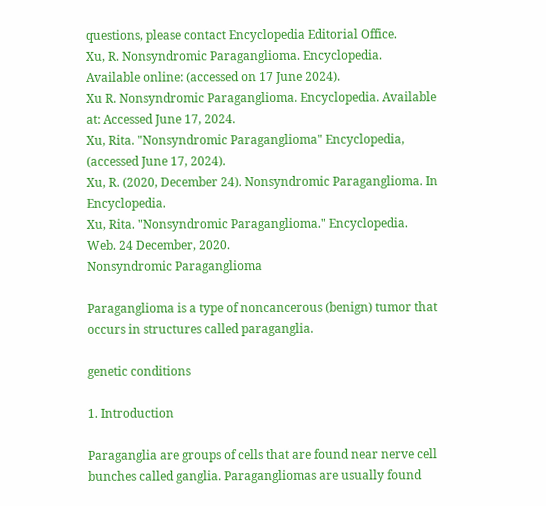questions, please contact Encyclopedia Editorial Office.
Xu, R. Nonsyndromic Paraganglioma. Encyclopedia. Available online: (accessed on 17 June 2024).
Xu R. Nonsyndromic Paraganglioma. Encyclopedia. Available at: Accessed June 17, 2024.
Xu, Rita. "Nonsyndromic Paraganglioma" Encyclopedia, (accessed June 17, 2024).
Xu, R. (2020, December 24). Nonsyndromic Paraganglioma. In Encyclopedia.
Xu, Rita. "Nonsyndromic Paraganglioma." Encyclopedia. Web. 24 December, 2020.
Nonsyndromic Paraganglioma

Paraganglioma is a type of noncancerous (benign) tumor that occurs in structures called paraganglia.

genetic conditions

1. Introduction

Paraganglia are groups of cells that are found near nerve cell bunches called ganglia. Paragangliomas are usually found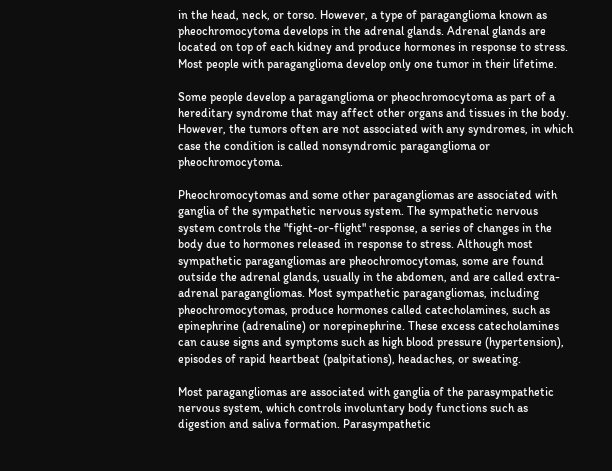in the head, neck, or torso. However, a type of paraganglioma known as pheochromocytoma develops in the adrenal glands. Adrenal glands are located on top of each kidney and produce hormones in response to stress. Most people with paraganglioma develop only one tumor in their lifetime.

Some people develop a paraganglioma or pheochromocytoma as part of a hereditary syndrome that may affect other organs and tissues in the body. However, the tumors often are not associated with any syndromes, in which case the condition is called nonsyndromic paraganglioma or pheochromocytoma.

Pheochromocytomas and some other paragangliomas are associated with ganglia of the sympathetic nervous system. The sympathetic nervous system controls the "fight-or-flight" response, a series of changes in the body due to hormones released in response to stress. Although most sympathetic paragangliomas are pheochromocytomas, some are found outside the adrenal glands, usually in the abdomen, and are called extra-adrenal paragangliomas. Most sympathetic paragangliomas, including pheochromocytomas, produce hormones called catecholamines, such as epinephrine (adrenaline) or norepinephrine. These excess catecholamines can cause signs and symptoms such as high blood pressure (hypertension), episodes of rapid heartbeat (palpitations), headaches, or sweating.

Most paragangliomas are associated with ganglia of the parasympathetic nervous system, which controls involuntary body functions such as digestion and saliva formation. Parasympathetic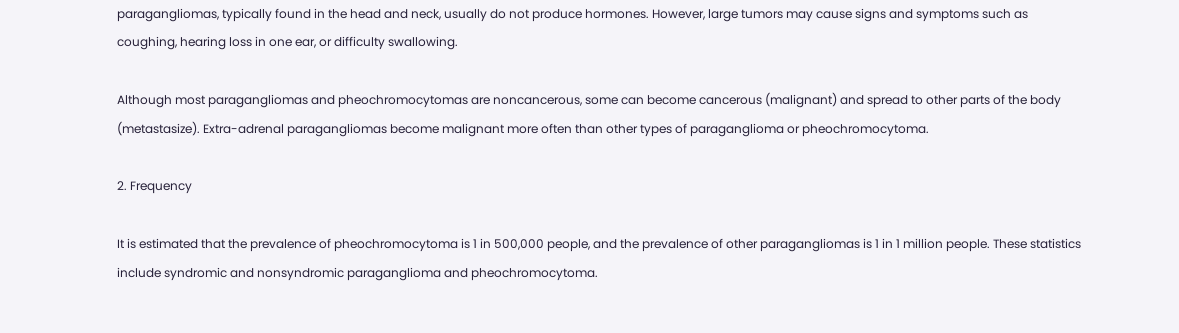paragangliomas, typically found in the head and neck, usually do not produce hormones. However, large tumors may cause signs and symptoms such as coughing, hearing loss in one ear, or difficulty swallowing.

Although most paragangliomas and pheochromocytomas are noncancerous, some can become cancerous (malignant) and spread to other parts of the body (metastasize). Extra-adrenal paragangliomas become malignant more often than other types of paraganglioma or pheochromocytoma.

2. Frequency

It is estimated that the prevalence of pheochromocytoma is 1 in 500,000 people, and the prevalence of other paragangliomas is 1 in 1 million people. These statistics include syndromic and nonsyndromic paraganglioma and pheochromocytoma.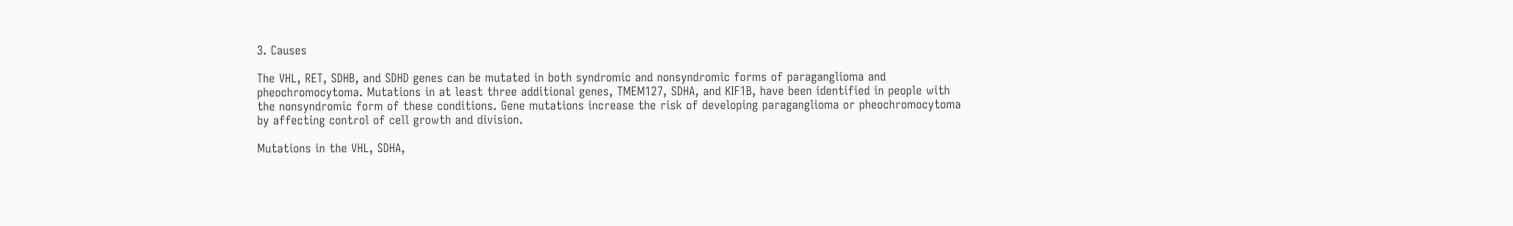3. Causes

The VHL, RET, SDHB, and SDHD genes can be mutated in both syndromic and nonsyndromic forms of paraganglioma and pheochromocytoma. Mutations in at least three additional genes, TMEM127, SDHA, and KIF1B, have been identified in people with the nonsyndromic form of these conditions. Gene mutations increase the risk of developing paraganglioma or pheochromocytoma by affecting control of cell growth and division.

Mutations in the VHL, SDHA,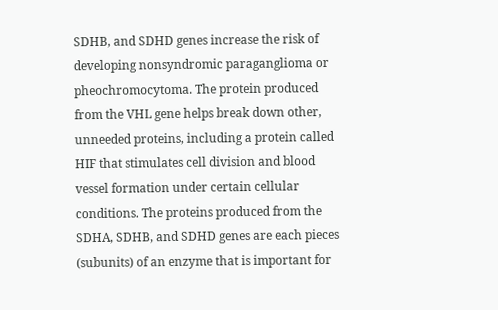SDHB, and SDHD genes increase the risk of developing nonsyndromic paraganglioma or pheochromocytoma. The protein produced from the VHL gene helps break down other, unneeded proteins, including a protein called HIF that stimulates cell division and blood vessel formation under certain cellular conditions. The proteins produced from the SDHA, SDHB, and SDHD genes are each pieces (subunits) of an enzyme that is important for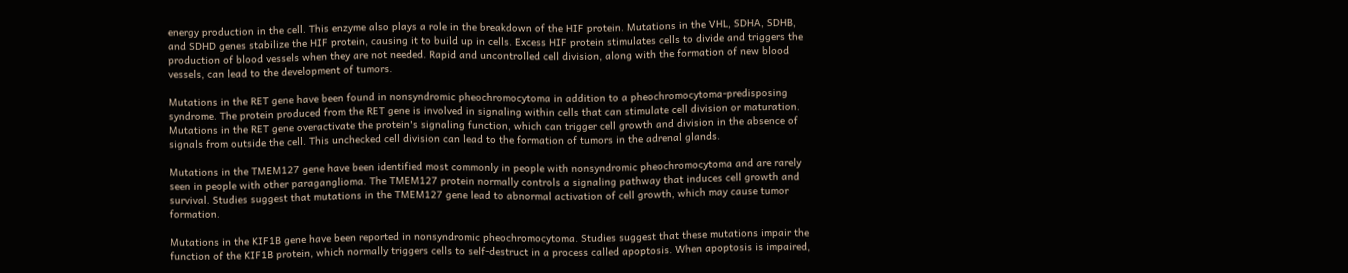energy production in the cell. This enzyme also plays a role in the breakdown of the HIF protein. Mutations in the VHL, SDHA, SDHB, and SDHD genes stabilize the HIF protein, causing it to build up in cells. Excess HIF protein stimulates cells to divide and triggers the production of blood vessels when they are not needed. Rapid and uncontrolled cell division, along with the formation of new blood vessels, can lead to the development of tumors.

Mutations in the RET gene have been found in nonsyndromic pheochromocytoma in addition to a pheochromocytoma-predisposing syndrome. The protein produced from the RET gene is involved in signaling within cells that can stimulate cell division or maturation. Mutations in the RET gene overactivate the protein's signaling function, which can trigger cell growth and division in the absence of signals from outside the cell. This unchecked cell division can lead to the formation of tumors in the adrenal glands.

Mutations in the TMEM127 gene have been identified most commonly in people with nonsyndromic pheochromocytoma and are rarely seen in people with other paraganglioma. The TMEM127 protein normally controls a signaling pathway that induces cell growth and survival. Studies suggest that mutations in the TMEM127 gene lead to abnormal activation of cell growth, which may cause tumor formation.

Mutations in the KIF1B gene have been reported in nonsyndromic pheochromocytoma. Studies suggest that these mutations impair the function of the KIF1B protein, which normally triggers cells to self-destruct in a process called apoptosis. When apoptosis is impaired,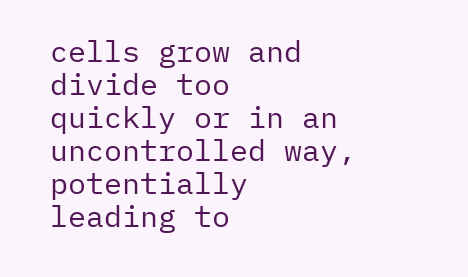cells grow and divide too quickly or in an uncontrolled way, potentially leading to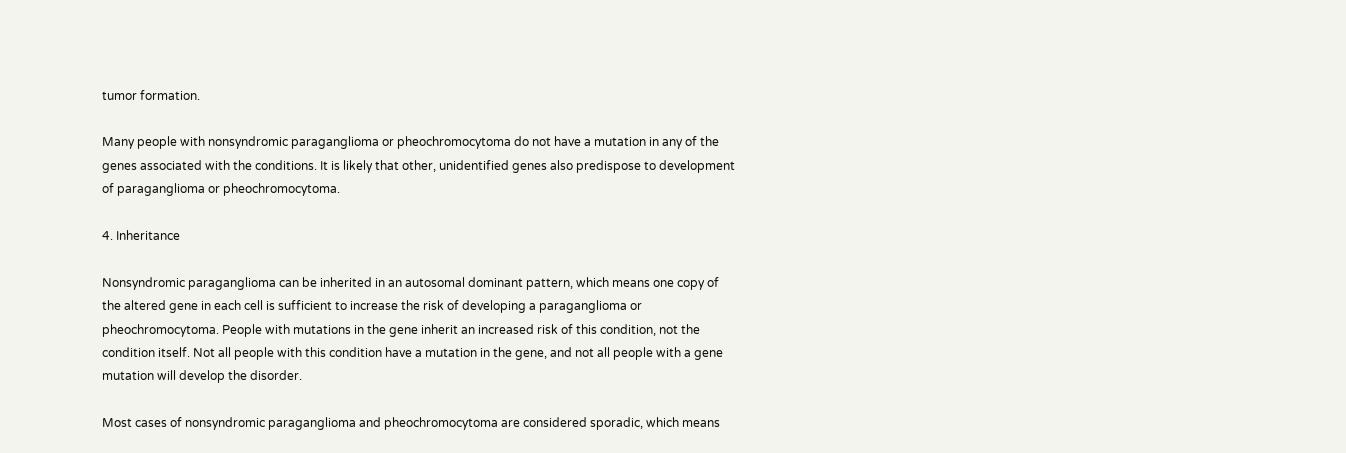tumor formation.

Many people with nonsyndromic paraganglioma or pheochromocytoma do not have a mutation in any of the genes associated with the conditions. It is likely that other, unidentified genes also predispose to development of paraganglioma or pheochromocytoma.

4. Inheritance

Nonsyndromic paraganglioma can be inherited in an autosomal dominant pattern, which means one copy of the altered gene in each cell is sufficient to increase the risk of developing a paraganglioma or pheochromocytoma. People with mutations in the gene inherit an increased risk of this condition, not the condition itself. Not all people with this condition have a mutation in the gene, and not all people with a gene mutation will develop the disorder.

Most cases of nonsyndromic paraganglioma and pheochromocytoma are considered sporadic, which means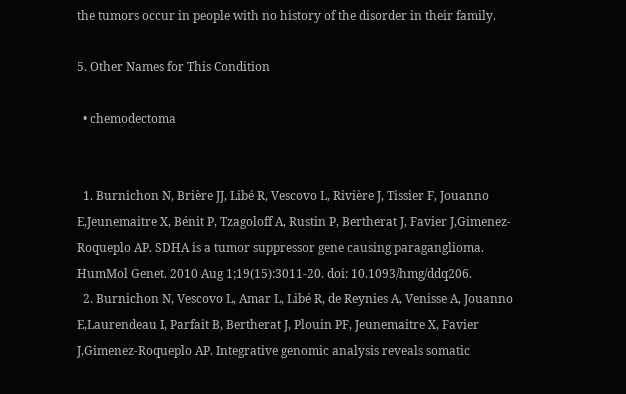the tumors occur in people with no history of the disorder in their family.

5. Other Names for This Condition

  • chemodectoma


  1. Burnichon N, Brière JJ, Libé R, Vescovo L, Rivière J, Tissier F, Jouanno E,Jeunemaitre X, Bénit P, Tzagoloff A, Rustin P, Bertherat J, Favier J,Gimenez-Roqueplo AP. SDHA is a tumor suppressor gene causing paraganglioma. HumMol Genet. 2010 Aug 1;19(15):3011-20. doi: 10.1093/hmg/ddq206.
  2. Burnichon N, Vescovo L, Amar L, Libé R, de Reynies A, Venisse A, Jouanno E,Laurendeau I, Parfait B, Bertherat J, Plouin PF, Jeunemaitre X, Favier J,Gimenez-Roqueplo AP. Integrative genomic analysis reveals somatic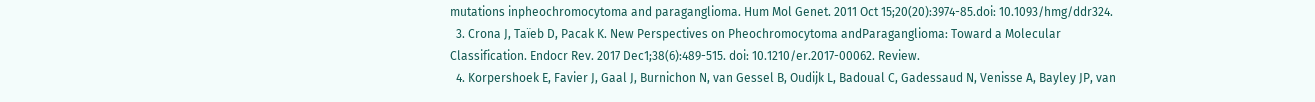mutations inpheochromocytoma and paraganglioma. Hum Mol Genet. 2011 Oct 15;20(20):3974-85.doi: 10.1093/hmg/ddr324.
  3. Crona J, Taïeb D, Pacak K. New Perspectives on Pheochromocytoma andParaganglioma: Toward a Molecular Classification. Endocr Rev. 2017 Dec1;38(6):489-515. doi: 10.1210/er.2017-00062. Review.
  4. Korpershoek E, Favier J, Gaal J, Burnichon N, van Gessel B, Oudijk L, Badoual C, Gadessaud N, Venisse A, Bayley JP, van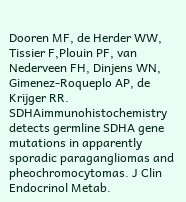Dooren MF, de Herder WW, Tissier F,Plouin PF, van Nederveen FH, Dinjens WN, Gimenez-Roqueplo AP, de Krijger RR. SDHAimmunohistochemistry detects germline SDHA gene mutations in apparently sporadic paragangliomas and pheochromocytomas. J Clin Endocrinol Metab.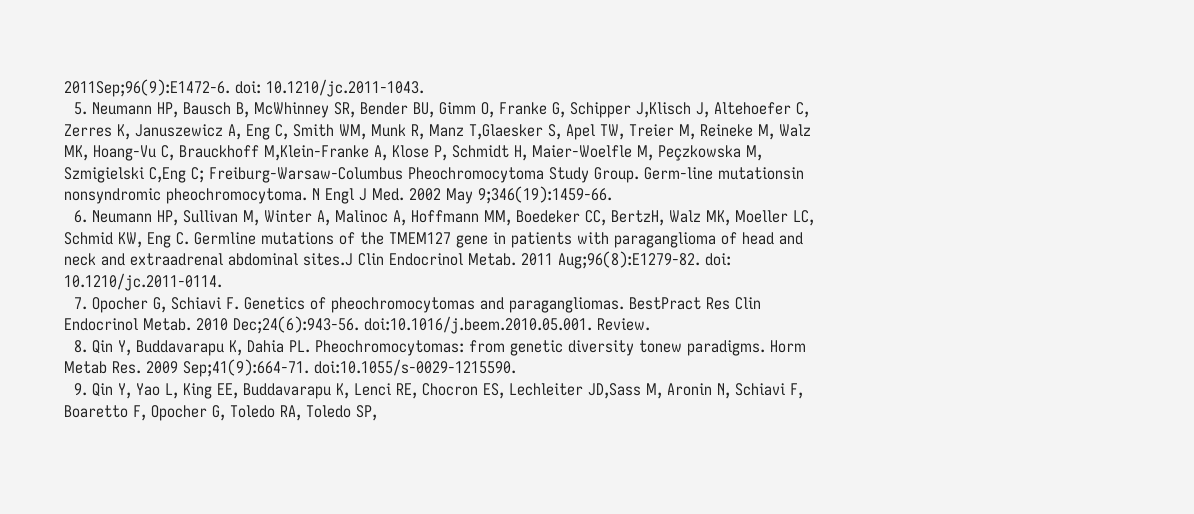2011Sep;96(9):E1472-6. doi: 10.1210/jc.2011-1043.
  5. Neumann HP, Bausch B, McWhinney SR, Bender BU, Gimm O, Franke G, Schipper J,Klisch J, Altehoefer C, Zerres K, Januszewicz A, Eng C, Smith WM, Munk R, Manz T,Glaesker S, Apel TW, Treier M, Reineke M, Walz MK, Hoang-Vu C, Brauckhoff M,Klein-Franke A, Klose P, Schmidt H, Maier-Woelfle M, Peçzkowska M, Szmigielski C,Eng C; Freiburg-Warsaw-Columbus Pheochromocytoma Study Group. Germ-line mutationsin nonsyndromic pheochromocytoma. N Engl J Med. 2002 May 9;346(19):1459-66.
  6. Neumann HP, Sullivan M, Winter A, Malinoc A, Hoffmann MM, Boedeker CC, BertzH, Walz MK, Moeller LC, Schmid KW, Eng C. Germline mutations of the TMEM127 gene in patients with paraganglioma of head and neck and extraadrenal abdominal sites.J Clin Endocrinol Metab. 2011 Aug;96(8):E1279-82. doi: 10.1210/jc.2011-0114.
  7. Opocher G, Schiavi F. Genetics of pheochromocytomas and paragangliomas. BestPract Res Clin Endocrinol Metab. 2010 Dec;24(6):943-56. doi:10.1016/j.beem.2010.05.001. Review.
  8. Qin Y, Buddavarapu K, Dahia PL. Pheochromocytomas: from genetic diversity tonew paradigms. Horm Metab Res. 2009 Sep;41(9):664-71. doi:10.1055/s-0029-1215590.
  9. Qin Y, Yao L, King EE, Buddavarapu K, Lenci RE, Chocron ES, Lechleiter JD,Sass M, Aronin N, Schiavi F, Boaretto F, Opocher G, Toledo RA, Toledo SP,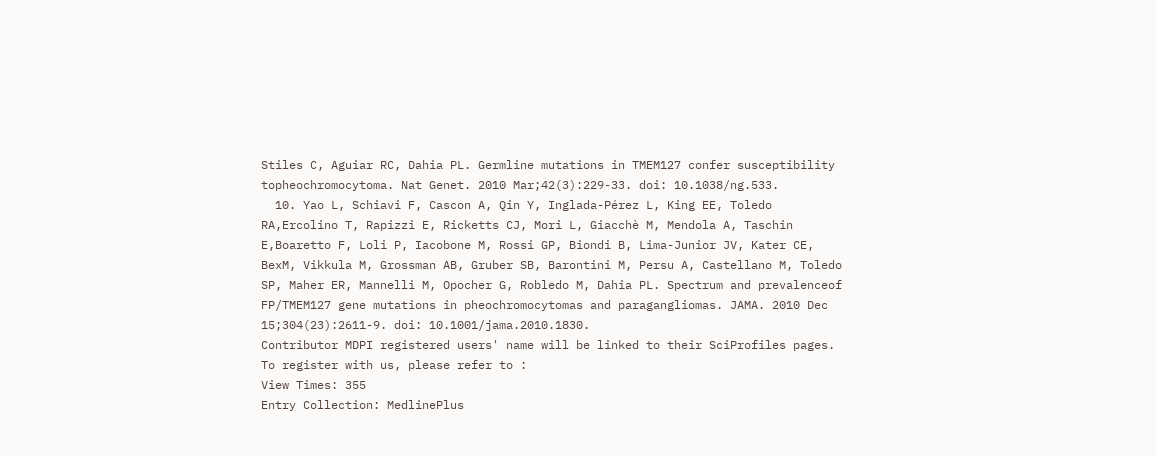Stiles C, Aguiar RC, Dahia PL. Germline mutations in TMEM127 confer susceptibility topheochromocytoma. Nat Genet. 2010 Mar;42(3):229-33. doi: 10.1038/ng.533.
  10. Yao L, Schiavi F, Cascon A, Qin Y, Inglada-Pérez L, King EE, Toledo RA,Ercolino T, Rapizzi E, Ricketts CJ, Mori L, Giacchè M, Mendola A, Taschin E,Boaretto F, Loli P, Iacobone M, Rossi GP, Biondi B, Lima-Junior JV, Kater CE, BexM, Vikkula M, Grossman AB, Gruber SB, Barontini M, Persu A, Castellano M, Toledo SP, Maher ER, Mannelli M, Opocher G, Robledo M, Dahia PL. Spectrum and prevalenceof FP/TMEM127 gene mutations in pheochromocytomas and paragangliomas. JAMA. 2010 Dec 15;304(23):2611-9. doi: 10.1001/jama.2010.1830.
Contributor MDPI registered users' name will be linked to their SciProfiles pages. To register with us, please refer to :
View Times: 355
Entry Collection: MedlinePlus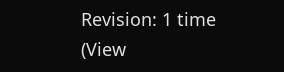Revision: 1 time (View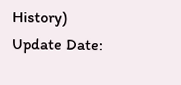History)
Update Date: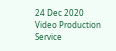24 Dec 2020
Video Production Service